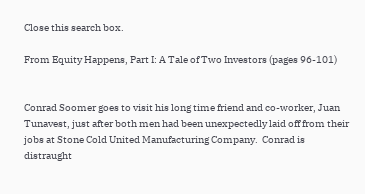Close this search box.

From Equity Happens, Part I: A Tale of Two Investors (pages 96-101)


Conrad Soomer goes to visit his long time friend and co-worker, Juan Tunavest, just after both men had been unexpectedly laid off from their jobs at Stone Cold United Manufacturing Company.  Conrad is distraught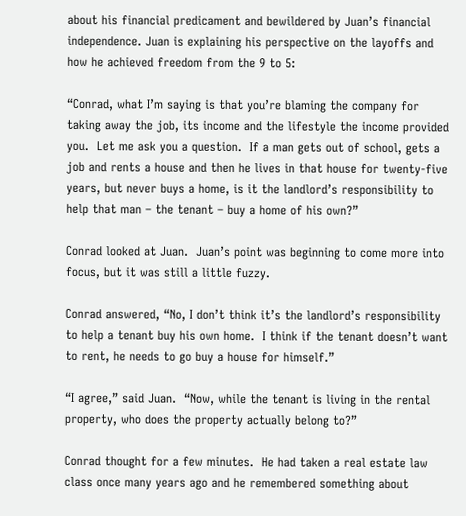about his financial predicament and bewildered by Juan’s financial independence. Juan is explaining his perspective on the layoffs and how he achieved freedom from the 9 to 5:

“Conrad, what I’m saying is that you’re blaming the company for taking away the job, its income and the lifestyle the income provided you.  Let me ask you a question.  If a man gets out of school, gets a job and rents a house and then he lives in that house for twenty-five years, but never buys a home, is it the landlord’s responsibility to help that man – the tenant – buy a home of his own?”

Conrad looked at Juan.  Juan’s point was beginning to come more into focus, but it was still a little fuzzy.

Conrad answered, “No, I don’t think it’s the landlord’s responsibility to help a tenant buy his own home.  I think if the tenant doesn’t want to rent, he needs to go buy a house for himself.”

“I agree,” said Juan.  “Now, while the tenant is living in the rental property, who does the property actually belong to?”

Conrad thought for a few minutes.  He had taken a real estate law class once many years ago and he remembered something about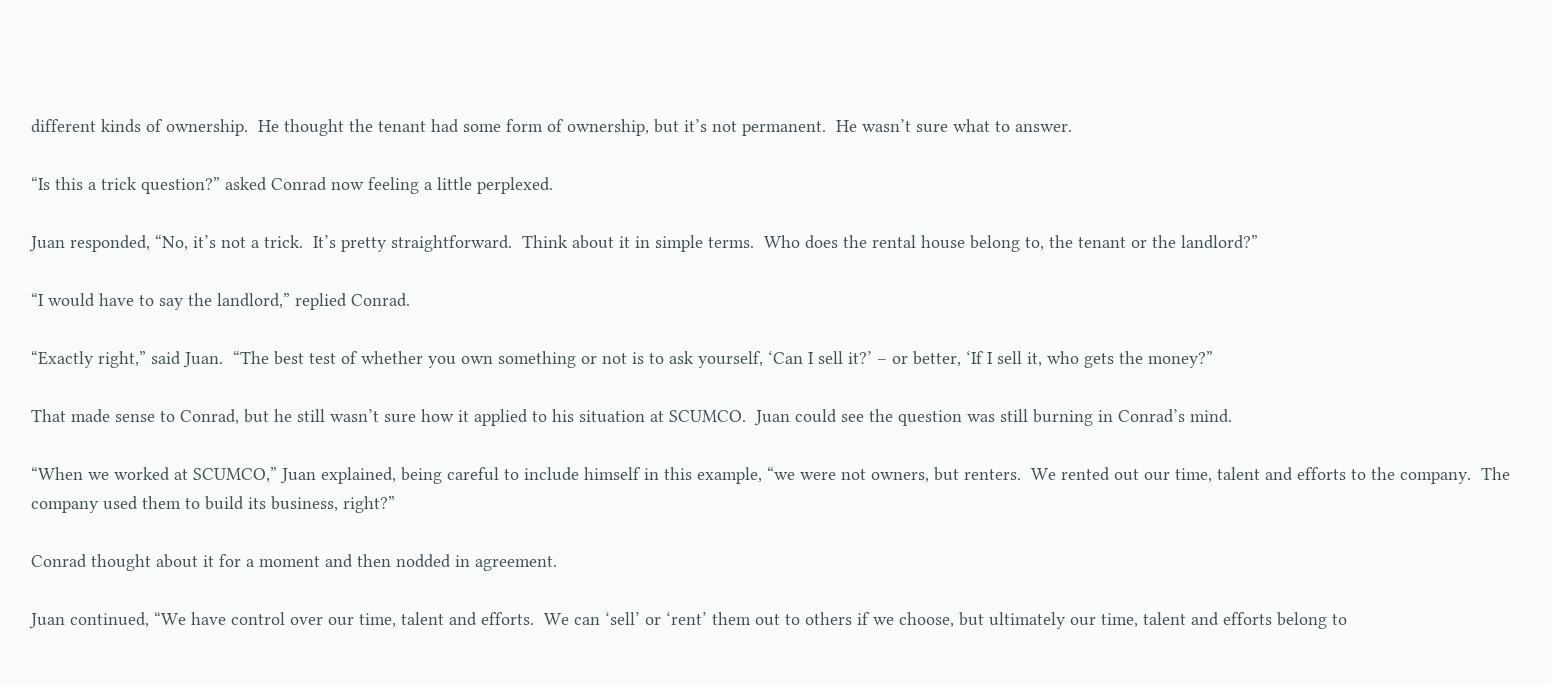different kinds of ownership.  He thought the tenant had some form of ownership, but it’s not permanent.  He wasn’t sure what to answer.

“Is this a trick question?” asked Conrad now feeling a little perplexed.

Juan responded, “No, it’s not a trick.  It’s pretty straightforward.  Think about it in simple terms.  Who does the rental house belong to, the tenant or the landlord?”

“I would have to say the landlord,” replied Conrad.

“Exactly right,” said Juan.  “The best test of whether you own something or not is to ask yourself, ‘Can I sell it?’ – or better, ‘If I sell it, who gets the money?”

That made sense to Conrad, but he still wasn’t sure how it applied to his situation at SCUMCO.  Juan could see the question was still burning in Conrad’s mind.

“When we worked at SCUMCO,” Juan explained, being careful to include himself in this example, “we were not owners, but renters.  We rented out our time, talent and efforts to the company.  The company used them to build its business, right?”

Conrad thought about it for a moment and then nodded in agreement.

Juan continued, “We have control over our time, talent and efforts.  We can ‘sell’ or ‘rent’ them out to others if we choose, but ultimately our time, talent and efforts belong to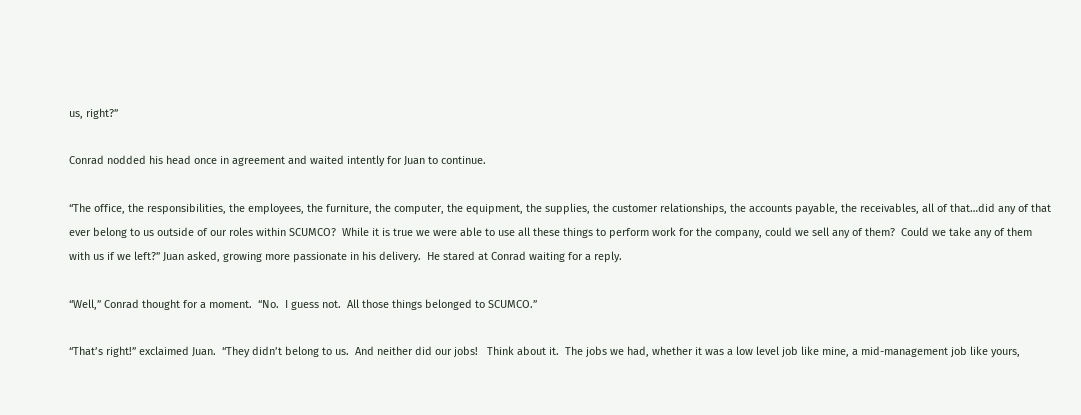us, right?”

Conrad nodded his head once in agreement and waited intently for Juan to continue.

“The office, the responsibilities, the employees, the furniture, the computer, the equipment, the supplies, the customer relationships, the accounts payable, the receivables, all of that…did any of that ever belong to us outside of our roles within SCUMCO?  While it is true we were able to use all these things to perform work for the company, could we sell any of them?  Could we take any of them with us if we left?” Juan asked, growing more passionate in his delivery.  He stared at Conrad waiting for a reply.

“Well,” Conrad thought for a moment.  “No.  I guess not.  All those things belonged to SCUMCO.”

“That’s right!” exclaimed Juan.  “They didn’t belong to us.  And neither did our jobs!   Think about it.  The jobs we had, whether it was a low level job like mine, a mid-management job like yours,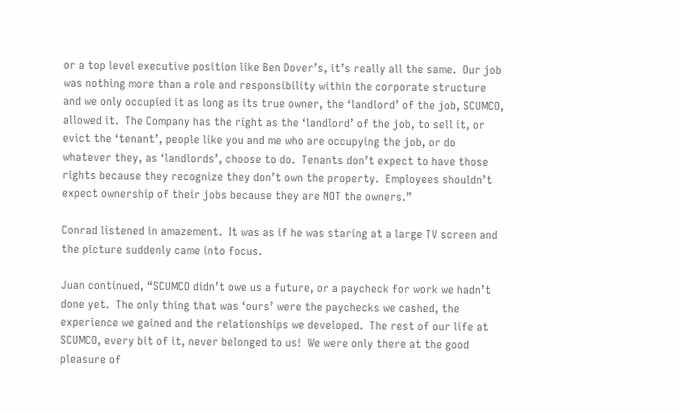or a top level executive position like Ben Dover’s, it’s really all the same.  Our job was nothing more than a role and responsibility within the corporate structure and we only occupied it as long as its true owner, the ‘landlord’ of the job, SCUMCO, allowed it.  The Company has the right as the ‘landlord’ of the job, to sell it, or evict the ‘tenant’, people like you and me who are occupying the job, or do whatever they, as ‘landlords’, choose to do.  Tenants don’t expect to have those rights because they recognize they don’t own the property.  Employees shouldn’t expect ownership of their jobs because they are NOT the owners.”

Conrad listened in amazement.  It was as if he was staring at a large TV screen and the picture suddenly came into focus.

Juan continued, “SCUMCO didn’t owe us a future, or a paycheck for work we hadn’t done yet.  The only thing that was ‘ours’ were the paychecks we cashed, the experience we gained and the relationships we developed.  The rest of our life at SCUMCO, every bit of it, never belonged to us!  We were only there at the good pleasure of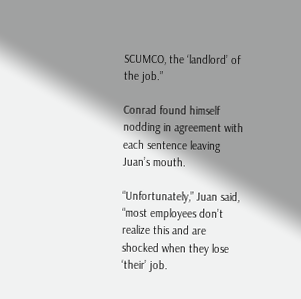SCUMCO, the ‘landlord’ of the job.”

Conrad found himself nodding in agreement with each sentence leaving Juan’s mouth.

“Unfortunately,” Juan said, “most employees don’t realize this and are shocked when they lose ‘their’ job.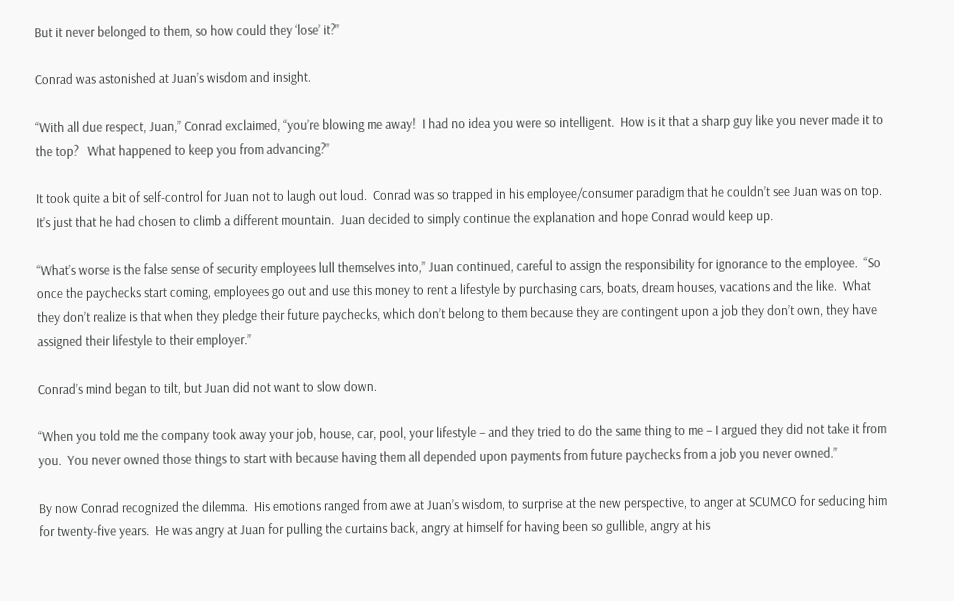But it never belonged to them, so how could they ‘lose’ it?”

Conrad was astonished at Juan’s wisdom and insight.

“With all due respect, Juan,” Conrad exclaimed, “you’re blowing me away!  I had no idea you were so intelligent.  How is it that a sharp guy like you never made it to the top?   What happened to keep you from advancing?”

It took quite a bit of self-control for Juan not to laugh out loud.  Conrad was so trapped in his employee/consumer paradigm that he couldn’t see Juan was on top.  It’s just that he had chosen to climb a different mountain.  Juan decided to simply continue the explanation and hope Conrad would keep up.

“What’s worse is the false sense of security employees lull themselves into,” Juan continued, careful to assign the responsibility for ignorance to the employee.  “So once the paychecks start coming, employees go out and use this money to rent a lifestyle by purchasing cars, boats, dream houses, vacations and the like.  What they don’t realize is that when they pledge their future paychecks, which don’t belong to them because they are contingent upon a job they don’t own, they have assigned their lifestyle to their employer.”

Conrad’s mind began to tilt, but Juan did not want to slow down.

“When you told me the company took away your job, house, car, pool, your lifestyle – and they tried to do the same thing to me – I argued they did not take it from you.  You never owned those things to start with because having them all depended upon payments from future paychecks from a job you never owned.”

By now Conrad recognized the dilemma.  His emotions ranged from awe at Juan’s wisdom, to surprise at the new perspective, to anger at SCUMCO for seducing him for twenty-five years.  He was angry at Juan for pulling the curtains back, angry at himself for having been so gullible, angry at his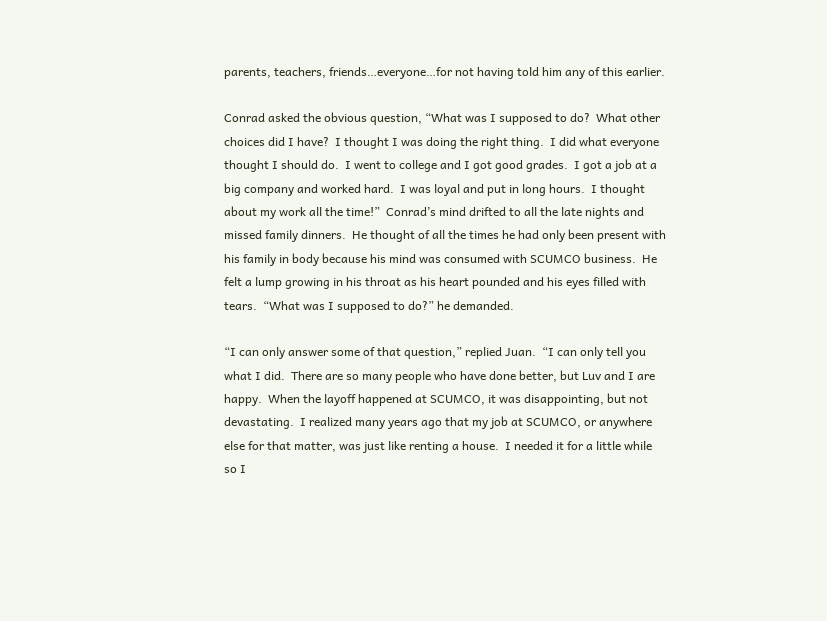parents, teachers, friends…everyone…for not having told him any of this earlier.

Conrad asked the obvious question, “What was I supposed to do?  What other choices did I have?  I thought I was doing the right thing.  I did what everyone thought I should do.  I went to college and I got good grades.  I got a job at a big company and worked hard.  I was loyal and put in long hours.  I thought about my work all the time!”  Conrad’s mind drifted to all the late nights and missed family dinners.  He thought of all the times he had only been present with his family in body because his mind was consumed with SCUMCO business.  He felt a lump growing in his throat as his heart pounded and his eyes filled with tears.  “What was I supposed to do?” he demanded.

“I can only answer some of that question,” replied Juan.  “I can only tell you what I did.  There are so many people who have done better, but Luv and I are happy.  When the layoff happened at SCUMCO, it was disappointing, but not devastating.  I realized many years ago that my job at SCUMCO, or anywhere else for that matter, was just like renting a house.  I needed it for a little while so I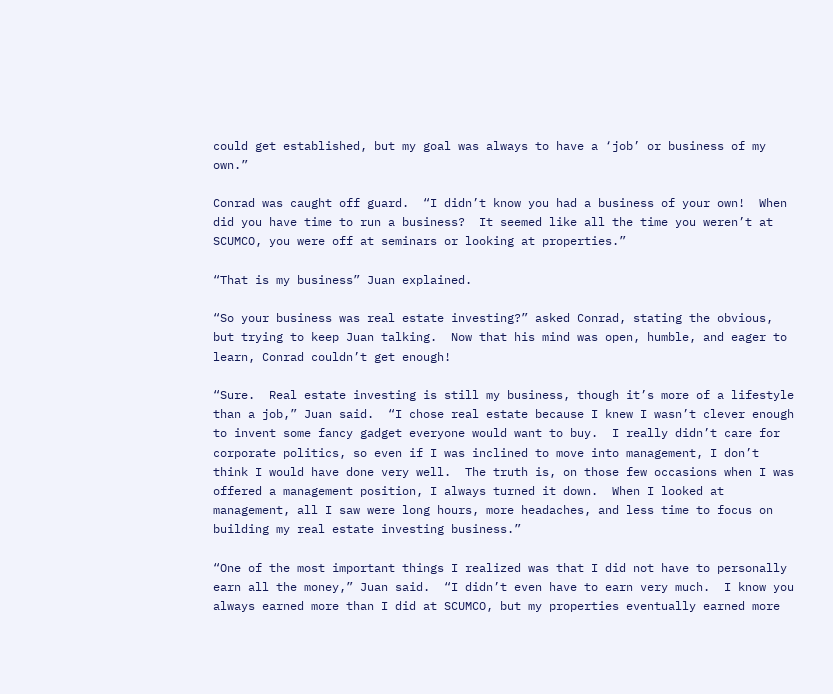could get established, but my goal was always to have a ‘job’ or business of my own.”

Conrad was caught off guard.  “I didn’t know you had a business of your own!  When did you have time to run a business?  It seemed like all the time you weren’t at SCUMCO, you were off at seminars or looking at properties.”

“That is my business” Juan explained.

“So your business was real estate investing?” asked Conrad, stating the obvious, but trying to keep Juan talking.  Now that his mind was open, humble, and eager to learn, Conrad couldn’t get enough!

“Sure.  Real estate investing is still my business, though it’s more of a lifestyle than a job,” Juan said.  “I chose real estate because I knew I wasn’t clever enough to invent some fancy gadget everyone would want to buy.  I really didn’t care for corporate politics, so even if I was inclined to move into management, I don’t think I would have done very well.  The truth is, on those few occasions when I was offered a management position, I always turned it down.  When I looked at management, all I saw were long hours, more headaches, and less time to focus on building my real estate investing business.”

“One of the most important things I realized was that I did not have to personally earn all the money,” Juan said.  “I didn’t even have to earn very much.  I know you always earned more than I did at SCUMCO, but my properties eventually earned more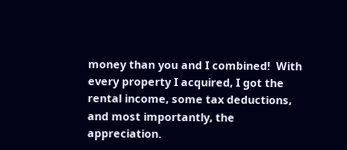money than you and I combined!  With every property I acquired, I got the rental income, some tax deductions, and most importantly, the appreciation.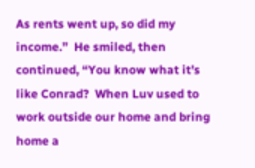As rents went up, so did my income.”  He smiled, then continued, “You know what it’s like Conrad?  When Luv used to work outside our home and bring home a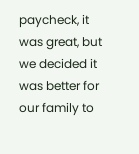paycheck, it was great, but we decided it was better for our family to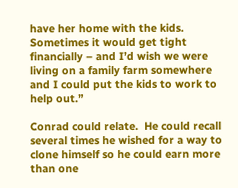have her home with the kids.  Sometimes it would get tight financially – and I’d wish we were living on a family farm somewhere and I could put the kids to work to help out.”

Conrad could relate.  He could recall several times he wished for a way to clone himself so he could earn more than one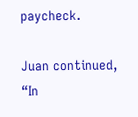paycheck.

Juan continued, “In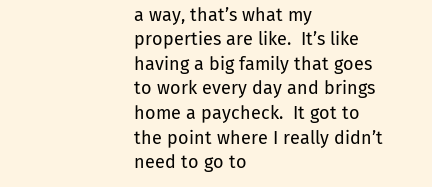a way, that’s what my properties are like.  It’s like having a big family that goes to work every day and brings home a paycheck.  It got to the point where I really didn’t need to go to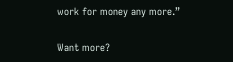work for money any more.”

Want more?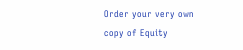Order your very own copy of Equity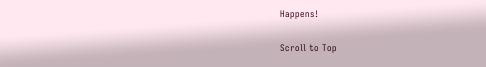Happens!

Scroll to Top